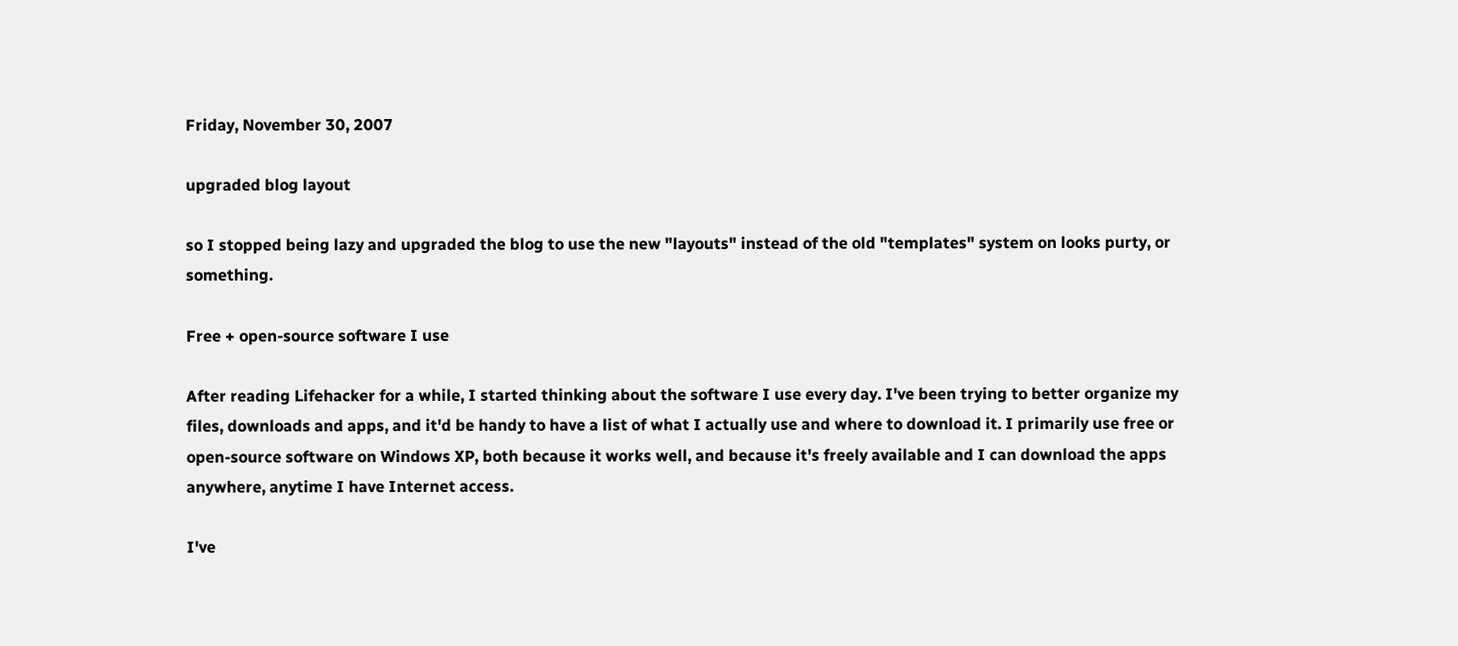Friday, November 30, 2007

upgraded blog layout

so I stopped being lazy and upgraded the blog to use the new "layouts" instead of the old "templates" system on looks purty, or something.

Free + open-source software I use

After reading Lifehacker for a while, I started thinking about the software I use every day. I've been trying to better organize my files, downloads and apps, and it'd be handy to have a list of what I actually use and where to download it. I primarily use free or open-source software on Windows XP, both because it works well, and because it's freely available and I can download the apps anywhere, anytime I have Internet access.

I've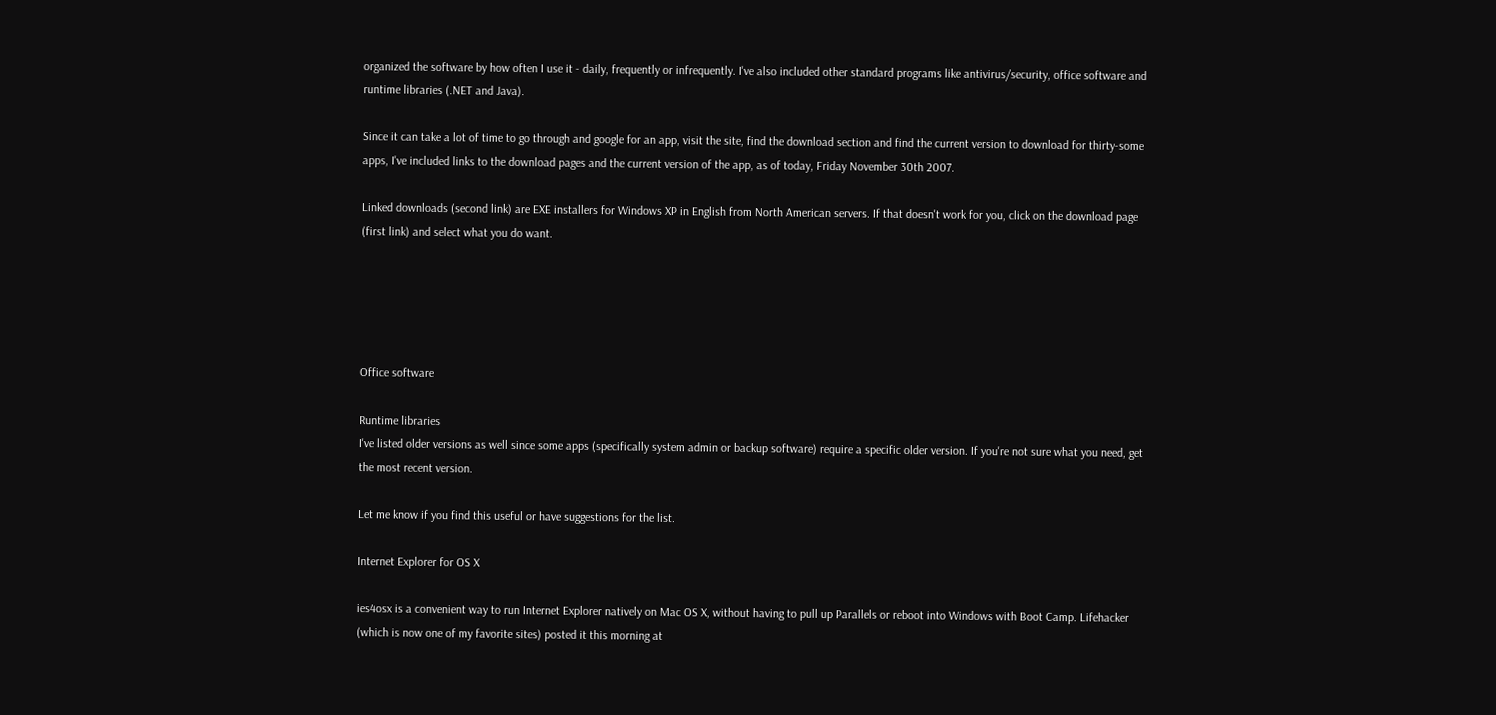organized the software by how often I use it - daily, frequently or infrequently. I've also included other standard programs like antivirus/security, office software and runtime libraries (.NET and Java).

Since it can take a lot of time to go through and google for an app, visit the site, find the download section and find the current version to download for thirty-some apps, I've included links to the download pages and the current version of the app, as of today, Friday November 30th 2007.

Linked downloads (second link) are EXE installers for Windows XP in English from North American servers. If that doesn't work for you, click on the download page (first link) and select what you do want.





Office software

Runtime libraries
I've listed older versions as well since some apps (specifically system admin or backup software) require a specific older version. If you're not sure what you need, get the most recent version.

Let me know if you find this useful or have suggestions for the list.

Internet Explorer for OS X

ies4osx is a convenient way to run Internet Explorer natively on Mac OS X, without having to pull up Parallels or reboot into Windows with Boot Camp. Lifehacker (which is now one of my favorite sites) posted it this morning at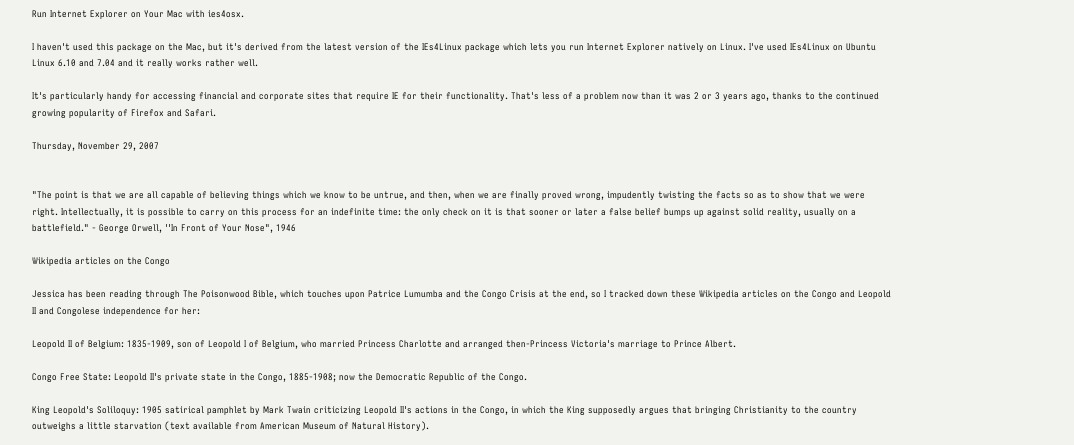Run Internet Explorer on Your Mac with ies4osx.

I haven't used this package on the Mac, but it's derived from the latest version of the IEs4Linux package which lets you run Internet Explorer natively on Linux. I've used IEs4Linux on Ubuntu Linux 6.10 and 7.04 and it really works rather well.

It's particularly handy for accessing financial and corporate sites that require IE for their functionality. That's less of a problem now than it was 2 or 3 years ago, thanks to the continued growing popularity of Firefox and Safari.

Thursday, November 29, 2007


"The point is that we are all capable of believing things which we know to be untrue, and then, when we are finally proved wrong, impudently twisting the facts so as to show that we were right. Intellectually, it is possible to carry on this process for an indefinite time: the only check on it is that sooner or later a false belief bumps up against solid reality, usually on a battlefield." - George Orwell, ''In Front of Your Nose", 1946

Wikipedia articles on the Congo

Jessica has been reading through The Poisonwood Bible, which touches upon Patrice Lumumba and the Congo Crisis at the end, so I tracked down these Wikipedia articles on the Congo and Leopold II and Congolese independence for her:

Leopold II of Belgium: 1835-1909, son of Leopold I of Belgium, who married Princess Charlotte and arranged then-Princess Victoria's marriage to Prince Albert.

Congo Free State: Leopold II's private state in the Congo, 1885-1908; now the Democratic Republic of the Congo.

King Leopold's Soliloquy: 1905 satirical pamphlet by Mark Twain criticizing Leopold II's actions in the Congo, in which the King supposedly argues that bringing Christianity to the country outweighs a little starvation (text available from American Museum of Natural History).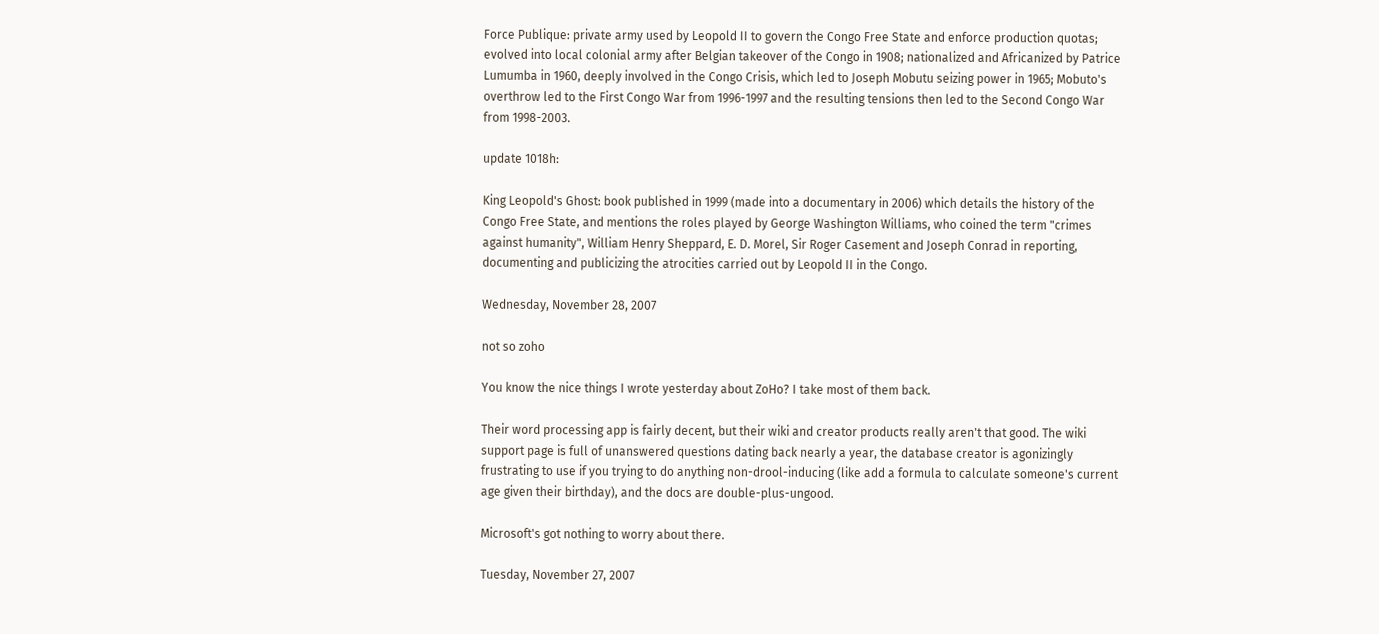Force Publique: private army used by Leopold II to govern the Congo Free State and enforce production quotas; evolved into local colonial army after Belgian takeover of the Congo in 1908; nationalized and Africanized by Patrice Lumumba in 1960, deeply involved in the Congo Crisis, which led to Joseph Mobutu seizing power in 1965; Mobuto's overthrow led to the First Congo War from 1996-1997 and the resulting tensions then led to the Second Congo War from 1998-2003.

update 1018h:

King Leopold's Ghost: book published in 1999 (made into a documentary in 2006) which details the history of the Congo Free State, and mentions the roles played by George Washington Williams, who coined the term "crimes against humanity", William Henry Sheppard, E. D. Morel, Sir Roger Casement and Joseph Conrad in reporting, documenting and publicizing the atrocities carried out by Leopold II in the Congo.

Wednesday, November 28, 2007

not so zoho

You know the nice things I wrote yesterday about ZoHo? I take most of them back.

Their word processing app is fairly decent, but their wiki and creator products really aren't that good. The wiki support page is full of unanswered questions dating back nearly a year, the database creator is agonizingly frustrating to use if you trying to do anything non-drool-inducing (like add a formula to calculate someone's current age given their birthday), and the docs are double-plus-ungood.

Microsoft's got nothing to worry about there.

Tuesday, November 27, 2007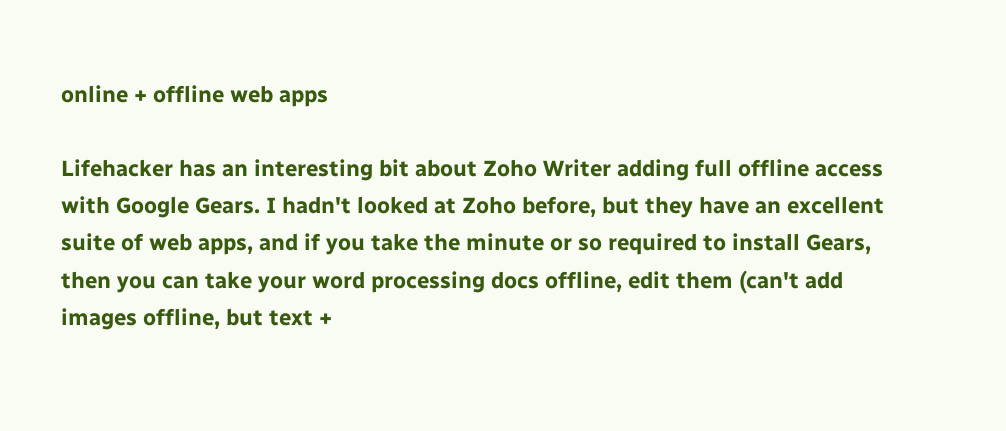online + offline web apps

Lifehacker has an interesting bit about Zoho Writer adding full offline access with Google Gears. I hadn't looked at Zoho before, but they have an excellent suite of web apps, and if you take the minute or so required to install Gears, then you can take your word processing docs offline, edit them (can't add images offline, but text +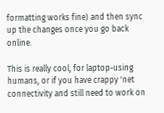formatting works fine) and then sync up the changes once you go back online.

This is really cool, for laptop-using humans, or if you have crappy 'net connectivity and still need to work on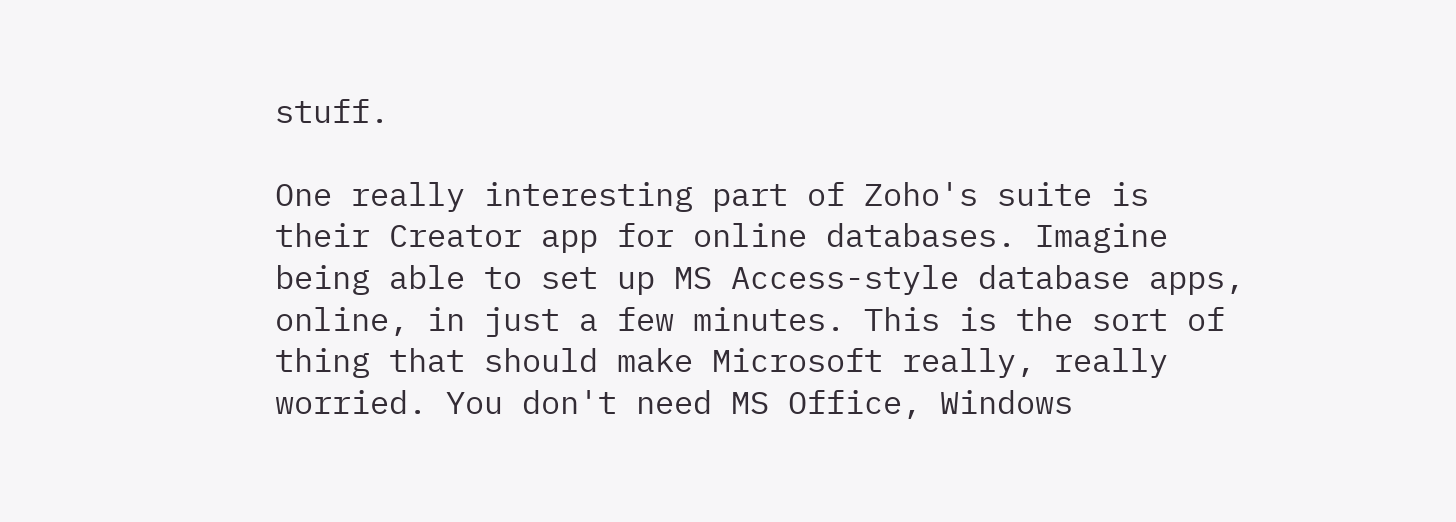stuff.

One really interesting part of Zoho's suite is their Creator app for online databases. Imagine being able to set up MS Access-style database apps, online, in just a few minutes. This is the sort of thing that should make Microsoft really, really worried. You don't need MS Office, Windows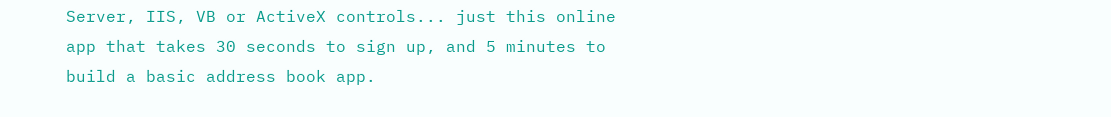Server, IIS, VB or ActiveX controls... just this online app that takes 30 seconds to sign up, and 5 minutes to build a basic address book app.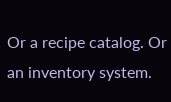Or a recipe catalog. Or an inventory system.